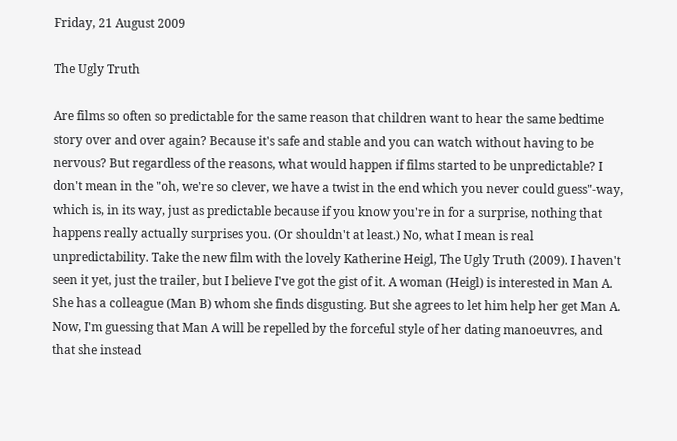Friday, 21 August 2009

The Ugly Truth

Are films so often so predictable for the same reason that children want to hear the same bedtime story over and over again? Because it's safe and stable and you can watch without having to be nervous? But regardless of the reasons, what would happen if films started to be unpredictable? I don't mean in the "oh, we're so clever, we have a twist in the end which you never could guess"-way, which is, in its way, just as predictable because if you know you're in for a surprise, nothing that happens really actually surprises you. (Or shouldn't at least.) No, what I mean is real unpredictability. Take the new film with the lovely Katherine Heigl, The Ugly Truth (2009). I haven't seen it yet, just the trailer, but I believe I've got the gist of it. A woman (Heigl) is interested in Man A. She has a colleague (Man B) whom she finds disgusting. But she agrees to let him help her get Man A. Now, I'm guessing that Man A will be repelled by the forceful style of her dating manoeuvres, and that she instead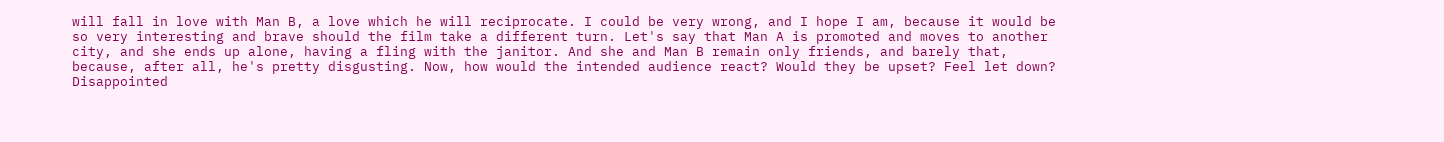will fall in love with Man B, a love which he will reciprocate. I could be very wrong, and I hope I am, because it would be so very interesting and brave should the film take a different turn. Let's say that Man A is promoted and moves to another city, and she ends up alone, having a fling with the janitor. And she and Man B remain only friends, and barely that, because, after all, he's pretty disgusting. Now, how would the intended audience react? Would they be upset? Feel let down? Disappointed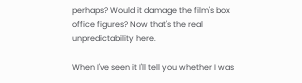perhaps? Would it damage the film's box office figures? Now that's the real unpredictability here.

When I've seen it I'll tell you whether I was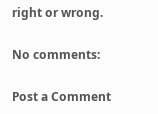right or wrong.

No comments:

Post a Comment